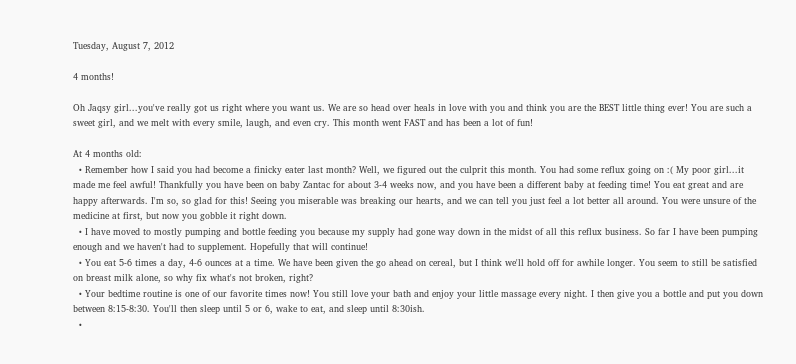Tuesday, August 7, 2012

4 months!

Oh Jaqsy girl...you've really got us right where you want us. We are so head over heals in love with you and think you are the BEST little thing ever! You are such a sweet girl, and we melt with every smile, laugh, and even cry. This month went FAST and has been a lot of fun!

At 4 months old:
  • Remember how I said you had become a finicky eater last month? Well, we figured out the culprit this month. You had some reflux going on :( My poor girl...it made me feel awful! Thankfully you have been on baby Zantac for about 3-4 weeks now, and you have been a different baby at feeding time! You eat great and are happy afterwards. I'm so, so glad for this! Seeing you miserable was breaking our hearts, and we can tell you just feel a lot better all around. You were unsure of the medicine at first, but now you gobble it right down.
  • I have moved to mostly pumping and bottle feeding you because my supply had gone way down in the midst of all this reflux business. So far I have been pumping enough and we haven't had to supplement. Hopefully that will continue!
  • You eat 5-6 times a day, 4-6 ounces at a time. We have been given the go ahead on cereal, but I think we'll hold off for awhile longer. You seem to still be satisfied on breast milk alone, so why fix what's not broken, right?
  • Your bedtime routine is one of our favorite times now! You still love your bath and enjoy your little massage every night. I then give you a bottle and put you down between 8:15-8:30. You'll then sleep until 5 or 6, wake to eat, and sleep until 8:30ish.
  •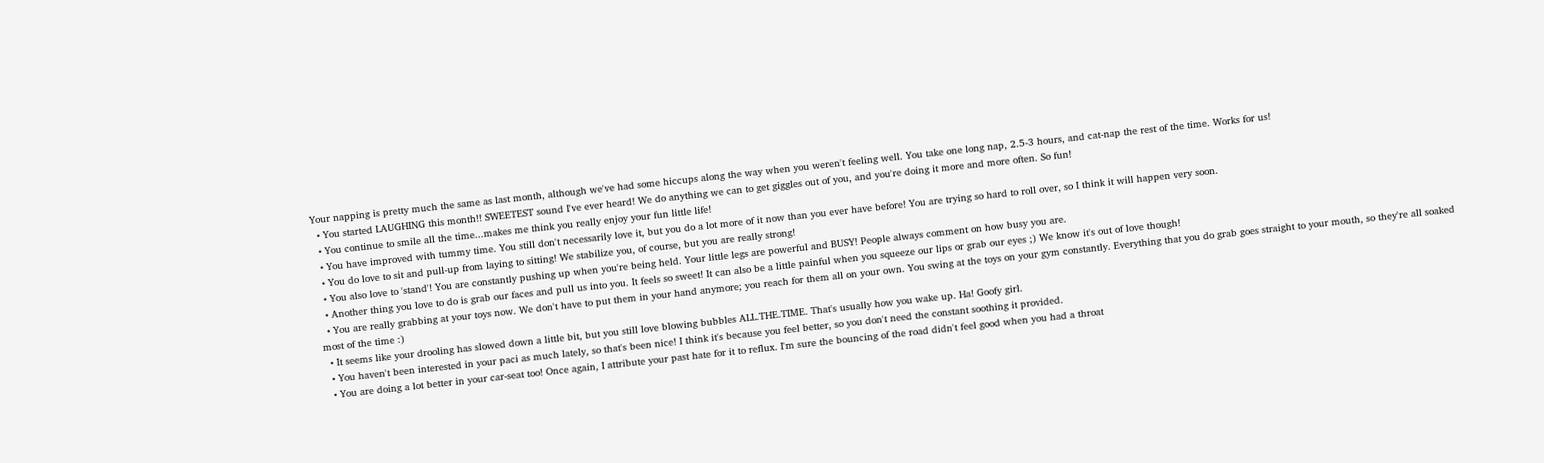Your napping is pretty much the same as last month, although we've had some hiccups along the way when you weren't feeling well. You take one long nap, 2.5-3 hours, and cat-nap the rest of the time. Works for us!
  • You started LAUGHING this month!! SWEETEST sound I've ever heard! We do anything we can to get giggles out of you, and you're doing it more and more often. So fun!
  • You continue to smile all the time...makes me think you really enjoy your fun little life!
  • You have improved with tummy time. You still don't necessarily love it, but you do a lot more of it now than you ever have before! You are trying so hard to roll over, so I think it will happen very soon.
  • You do love to sit and pull-up from laying to sitting! We stabilize you, of course, but you are really strong!
  • You also love to 'stand'! You are constantly pushing up when you're being held. Your little legs are powerful and BUSY! People always comment on how busy you are.
  • Another thing you love to do is grab our faces and pull us into you. It feels so sweet! It can also be a little painful when you squeeze our lips or grab our eyes ;) We know it's out of love though!
  • You are really grabbing at your toys now. We don't have to put them in your hand anymore; you reach for them all on your own. You swing at the toys on your gym constantly. Everything that you do grab goes straight to your mouth, so they're all soaked most of the time :)
  • It seems like your drooling has slowed down a little bit, but you still love blowing bubbles ALL.THE.TIME. That's usually how you wake up. Ha! Goofy girl.
  • You haven't been interested in your paci as much lately, so that's been nice! I think it's because you feel better, so you don't need the constant soothing it provided.
  • You are doing a lot better in your car-seat too! Once again, I attribute your past hate for it to reflux. I'm sure the bouncing of the road didn't feel good when you had a throat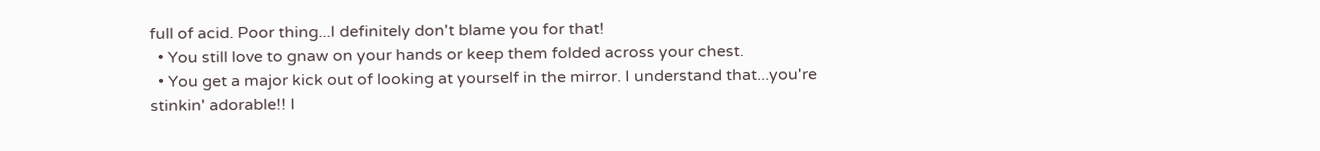full of acid. Poor thing...I definitely don't blame you for that!
  • You still love to gnaw on your hands or keep them folded across your chest.
  • You get a major kick out of looking at yourself in the mirror. I understand that...you're stinkin' adorable!! I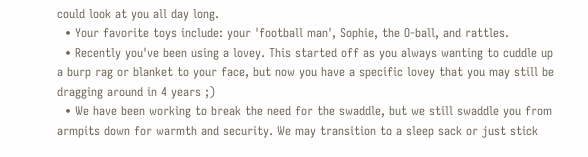could look at you all day long.
  • Your favorite toys include: your 'football man', Sophie, the O-ball, and rattles.
  • Recently you've been using a lovey. This started off as you always wanting to cuddle up a burp rag or blanket to your face, but now you have a specific lovey that you may still be dragging around in 4 years ;)
  • We have been working to break the need for the swaddle, but we still swaddle you from armpits down for warmth and security. We may transition to a sleep sack or just stick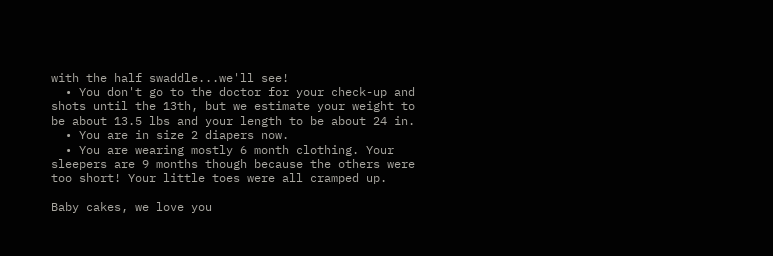with the half swaddle...we'll see!
  • You don't go to the doctor for your check-up and shots until the 13th, but we estimate your weight to be about 13.5 lbs and your length to be about 24 in.
  • You are in size 2 diapers now.
  • You are wearing mostly 6 month clothing. Your sleepers are 9 months though because the others were too short! Your little toes were all cramped up.

Baby cakes, we love you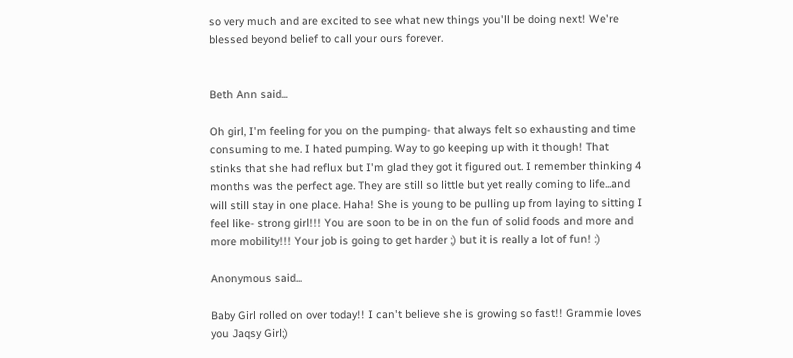so very much and are excited to see what new things you'll be doing next! We're blessed beyond belief to call your ours forever.


Beth Ann said...

Oh girl, I'm feeling for you on the pumping- that always felt so exhausting and time consuming to me. I hated pumping. Way to go keeping up with it though! That stinks that she had reflux but I'm glad they got it figured out. I remember thinking 4 months was the perfect age. They are still so little but yet really coming to life...and will still stay in one place. Haha! She is young to be pulling up from laying to sitting I feel like- strong girl!!! You are soon to be in on the fun of solid foods and more and more mobility!!! Your job is going to get harder ;) but it is really a lot of fun! :)

Anonymous said...

Baby Girl rolled on over today!! I can't believe she is growing so fast!! Grammie loves you Jaqsy Girl;)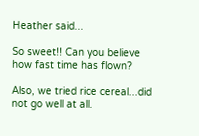Heather said...

So sweet!! Can you believe how fast time has flown?

Also, we tried rice cereal...did not go well at all.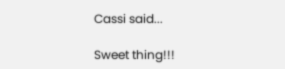Cassi said...

Sweet thing!!!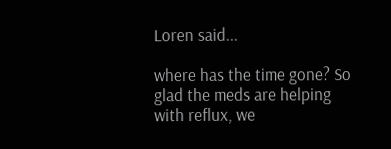Loren said...

where has the time gone? So glad the meds are helping with reflux, we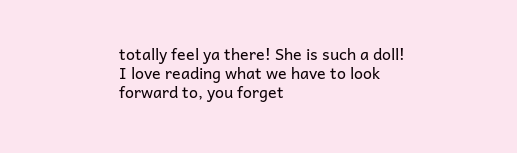totally feel ya there! She is such a doll! I love reading what we have to look forward to, you forget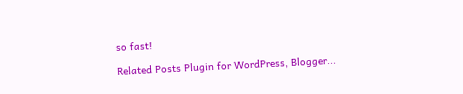so fast!

Related Posts Plugin for WordPress, Blogger...